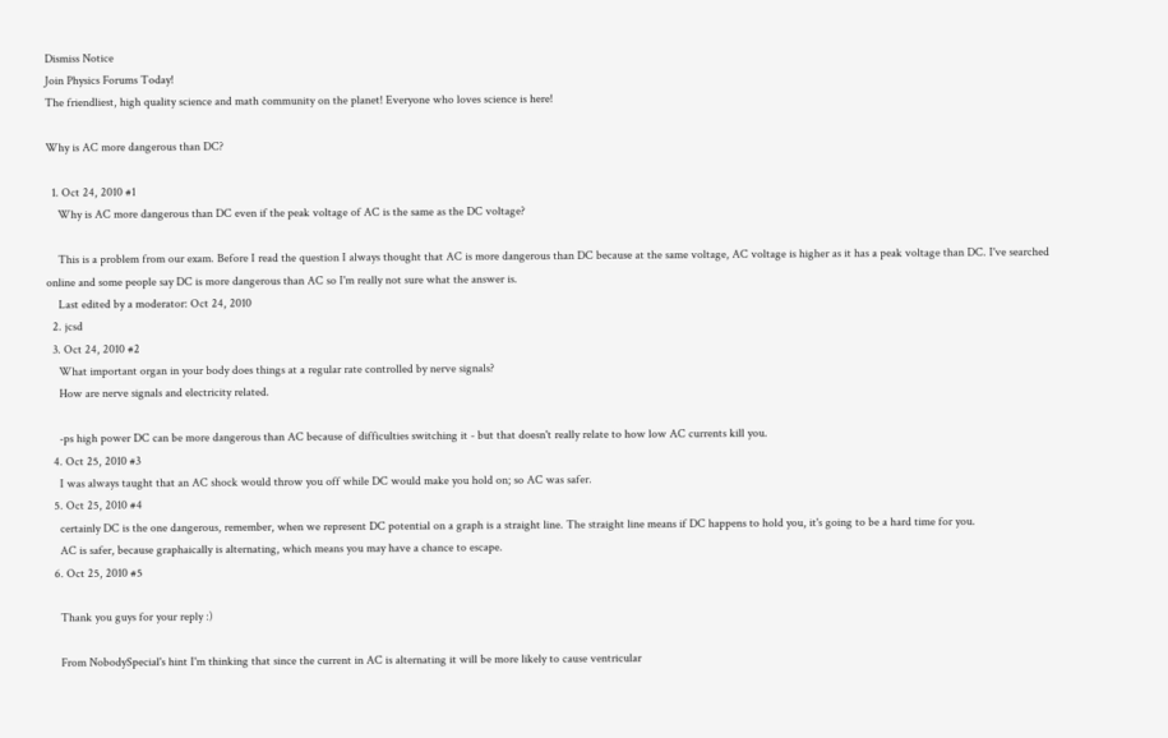Dismiss Notice
Join Physics Forums Today!
The friendliest, high quality science and math community on the planet! Everyone who loves science is here!

Why is AC more dangerous than DC?

  1. Oct 24, 2010 #1
    Why is AC more dangerous than DC even if the peak voltage of AC is the same as the DC voltage?

    This is a problem from our exam. Before I read the question I always thought that AC is more dangerous than DC because at the same voltage, AC voltage is higher as it has a peak voltage than DC. I've searched online and some people say DC is more dangerous than AC so I'm really not sure what the answer is.
    Last edited by a moderator: Oct 24, 2010
  2. jcsd
  3. Oct 24, 2010 #2
    What important organ in your body does things at a regular rate controlled by nerve signals?
    How are nerve signals and electricity related.

    -ps high power DC can be more dangerous than AC because of difficulties switching it - but that doesn't really relate to how low AC currents kill you.
  4. Oct 25, 2010 #3
    I was always taught that an AC shock would throw you off while DC would make you hold on; so AC was safer.
  5. Oct 25, 2010 #4
    certainly DC is the one dangerous, remember, when we represent DC potential on a graph is a straight line. The straight line means if DC happens to hold you, it's going to be a hard time for you.
    AC is safer, because graphaically is alternating, which means you may have a chance to escape.
  6. Oct 25, 2010 #5

    Thank you guys for your reply :)

    From NobodySpecial's hint I'm thinking that since the current in AC is alternating it will be more likely to cause ventricular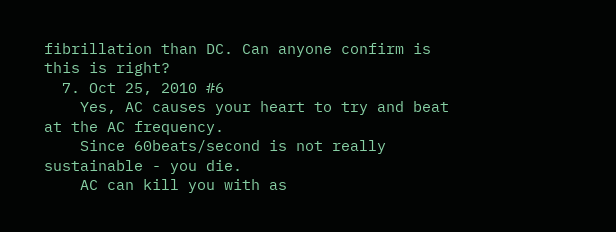fibrillation than DC. Can anyone confirm is this is right?
  7. Oct 25, 2010 #6
    Yes, AC causes your heart to try and beat at the AC frequency.
    Since 60beats/second is not really sustainable - you die.
    AC can kill you with as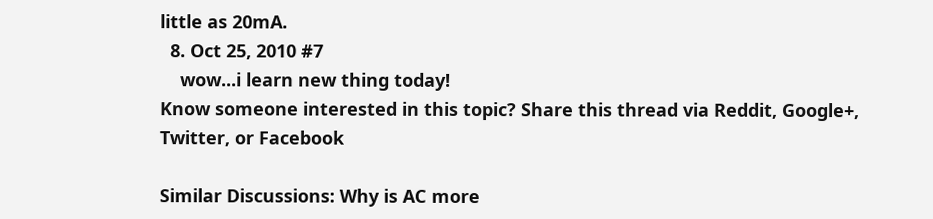little as 20mA.
  8. Oct 25, 2010 #7
    wow...i learn new thing today!
Know someone interested in this topic? Share this thread via Reddit, Google+, Twitter, or Facebook

Similar Discussions: Why is AC more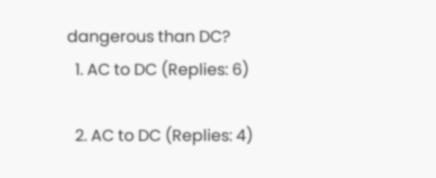dangerous than DC?
  1. AC to DC (Replies: 6)

  2. AC to DC (Replies: 4)